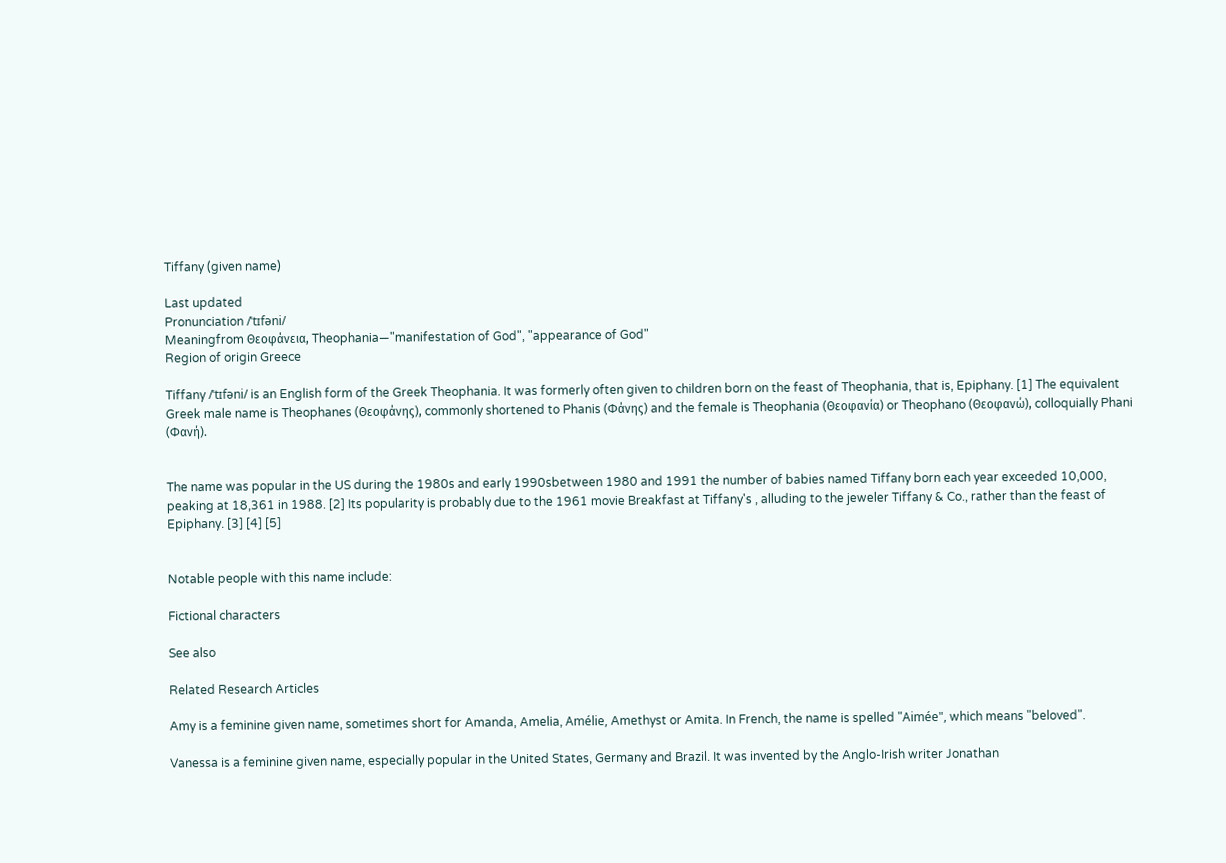Tiffany (given name)

Last updated
Pronunciation /ˈtɪfəni/
Meaningfrom Θεοφάνεια, Theophania—"manifestation of God", "appearance of God"
Region of origin Greece

Tiffany /ˈtɪfəni/ is an English form of the Greek Theophania. It was formerly often given to children born on the feast of Theophania, that is, Epiphany. [1] The equivalent Greek male name is Theophanes (Θεοφάνης), commonly shortened to Phanis (Φάνης) and the female is Theophania (Θεοφανία) or Theophano (Θεοφανώ), colloquially Phani (Φανή).


The name was popular in the US during the 1980s and early 1990sbetween 1980 and 1991 the number of babies named Tiffany born each year exceeded 10,000, peaking at 18,361 in 1988. [2] Its popularity is probably due to the 1961 movie Breakfast at Tiffany's , alluding to the jeweler Tiffany & Co., rather than the feast of Epiphany. [3] [4] [5]


Notable people with this name include:

Fictional characters

See also

Related Research Articles

Amy is a feminine given name, sometimes short for Amanda, Amelia, Amélie, Amethyst or Amita. In French, the name is spelled "Aimée", which means "beloved".

Vanessa is a feminine given name, especially popular in the United States, Germany and Brazil. It was invented by the Anglo-Irish writer Jonathan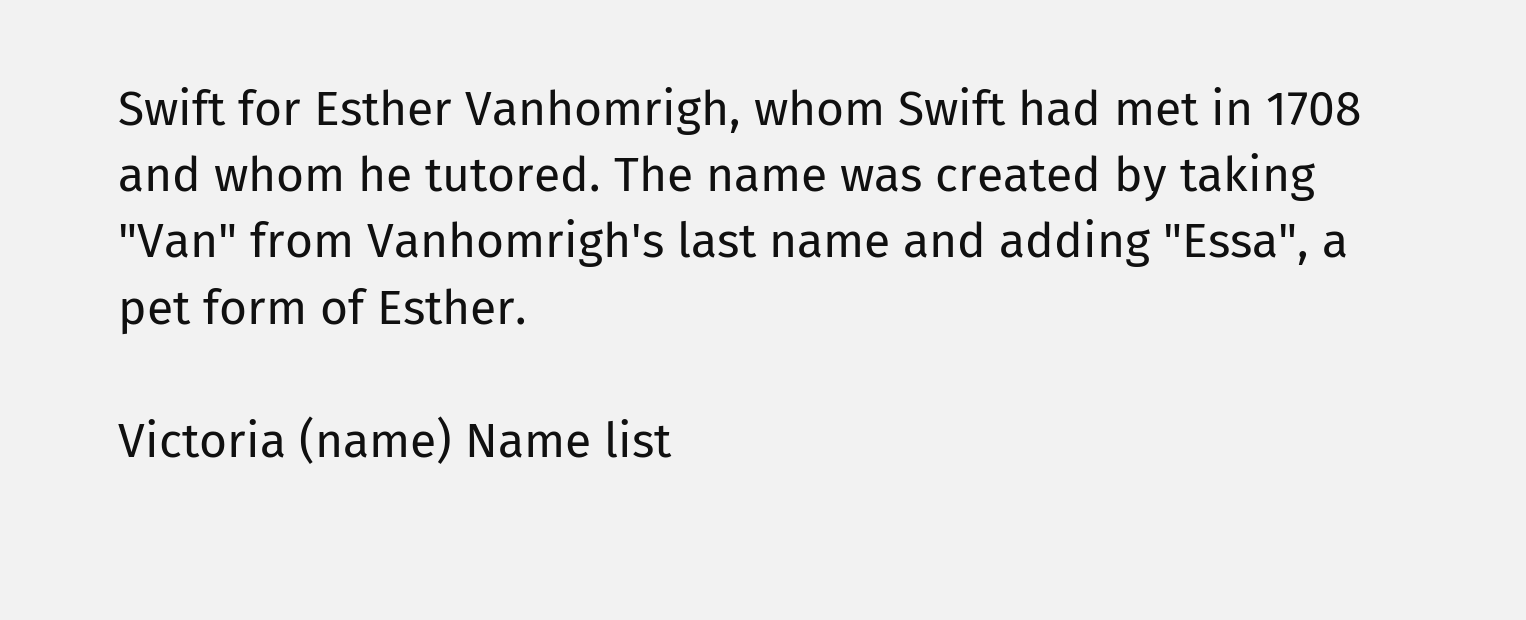Swift for Esther Vanhomrigh, whom Swift had met in 1708 and whom he tutored. The name was created by taking "Van" from Vanhomrigh's last name and adding "Essa", a pet form of Esther.

Victoria (name) Name list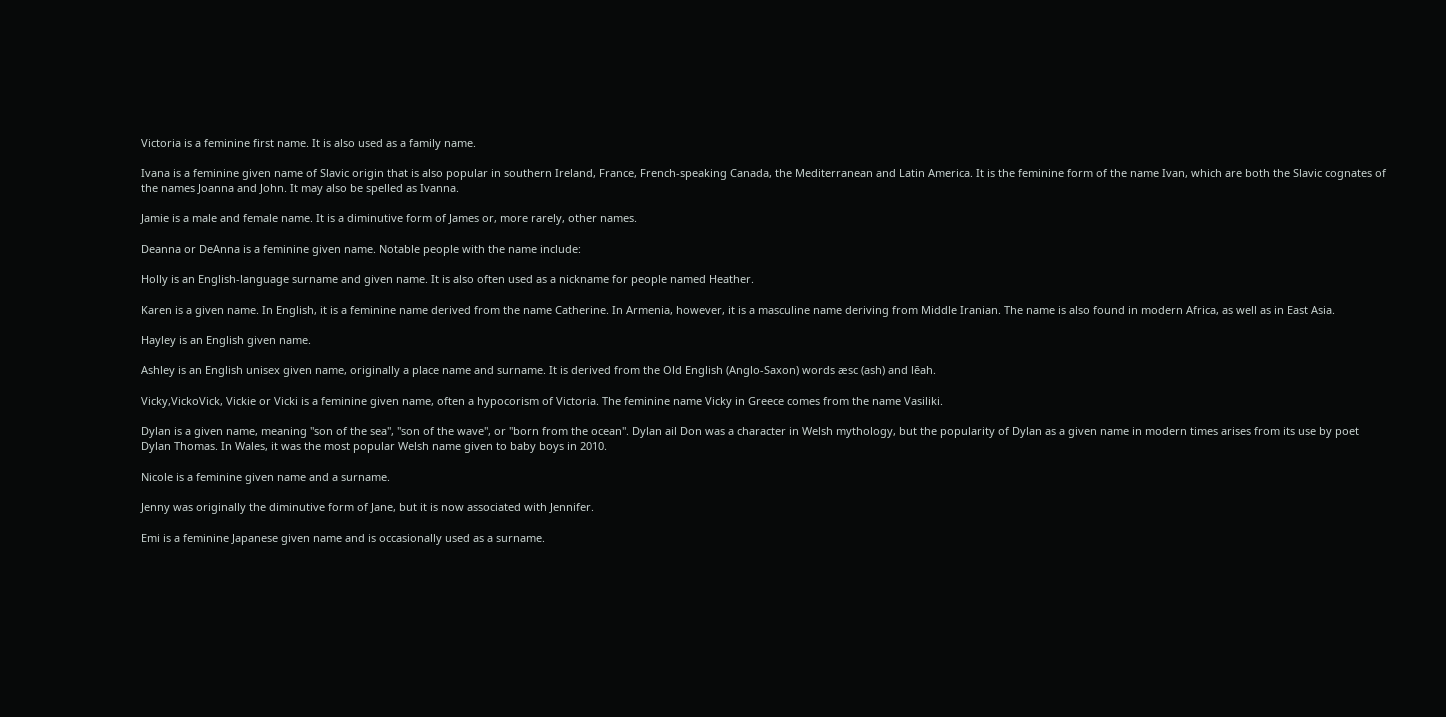Victoria is a feminine first name. It is also used as a family name.

Ivana is a feminine given name of Slavic origin that is also popular in southern Ireland, France, French-speaking Canada, the Mediterranean and Latin America. It is the feminine form of the name Ivan, which are both the Slavic cognates of the names Joanna and John. It may also be spelled as Ivanna.

Jamie is a male and female name. It is a diminutive form of James or, more rarely, other names.

Deanna or DeAnna is a feminine given name. Notable people with the name include:

Holly is an English-language surname and given name. It is also often used as a nickname for people named Heather.

Karen is a given name. In English, it is a feminine name derived from the name Catherine. In Armenia, however, it is a masculine name deriving from Middle Iranian. The name is also found in modern Africa, as well as in East Asia.

Hayley is an English given name.

Ashley is an English unisex given name, originally a place name and surname. It is derived from the Old English (Anglo-Saxon) words æsc (ash) and lēah.

Vicky,VickoVick, Vickie or Vicki is a feminine given name, often a hypocorism of Victoria. The feminine name Vicky in Greece comes from the name Vasiliki.

Dylan is a given name, meaning "son of the sea", "son of the wave", or "born from the ocean". Dylan ail Don was a character in Welsh mythology, but the popularity of Dylan as a given name in modern times arises from its use by poet Dylan Thomas. In Wales, it was the most popular Welsh name given to baby boys in 2010.

Nicole is a feminine given name and a surname.

Jenny was originally the diminutive form of Jane, but it is now associated with Jennifer.

Emi is a feminine Japanese given name and is occasionally used as a surname.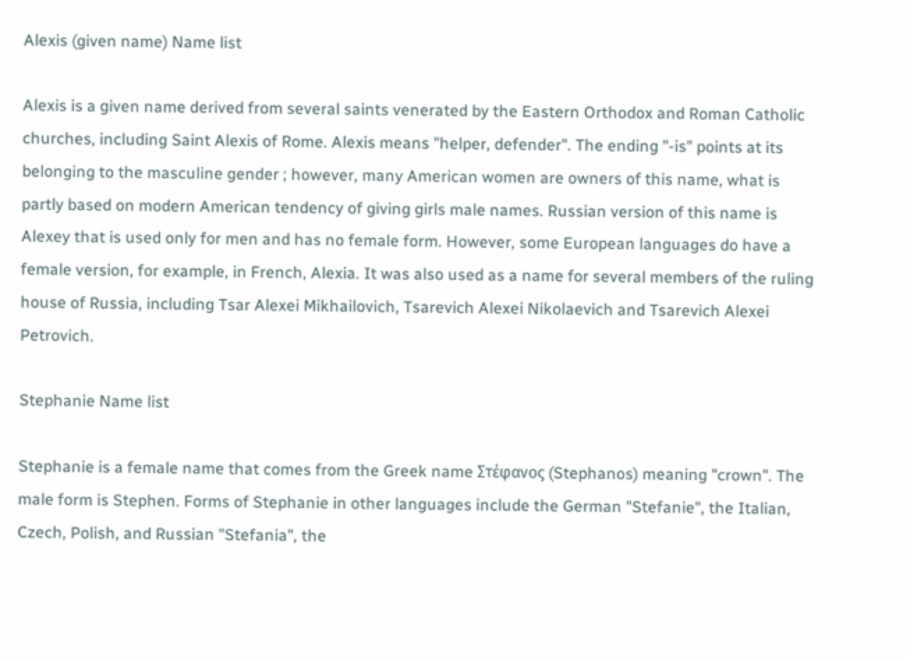Alexis (given name) Name list

Alexis is a given name derived from several saints venerated by the Eastern Orthodox and Roman Catholic churches, including Saint Alexis of Rome. Alexis means "helper, defender". The ending "-is" points at its belonging to the masculine gender ; however, many American women are owners of this name, what is partly based on modern American tendency of giving girls male names. Russian version of this name is Alexey that is used only for men and has no female form. However, some European languages do have a female version, for example, in French, Alexia. It was also used as a name for several members of the ruling house of Russia, including Tsar Alexei Mikhailovich, Tsarevich Alexei Nikolaevich and Tsarevich Alexei Petrovich.

Stephanie Name list

Stephanie is a female name that comes from the Greek name Στέφανος (Stephanos) meaning "crown". The male form is Stephen. Forms of Stephanie in other languages include the German "Stefanie", the Italian, Czech, Polish, and Russian "Stefania", the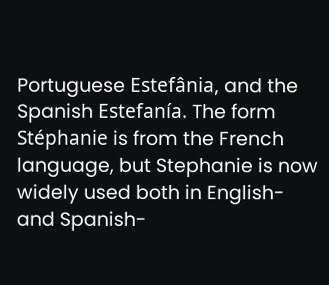Portuguese Estefânia, and the Spanish Estefanía. The form Stéphanie is from the French language, but Stephanie is now widely used both in English- and Spanish-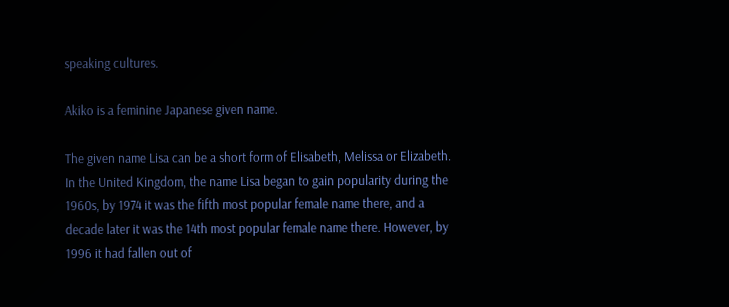speaking cultures.

Akiko is a feminine Japanese given name.

The given name Lisa can be a short form of Elisabeth, Melissa or Elizabeth. In the United Kingdom, the name Lisa began to gain popularity during the 1960s, by 1974 it was the fifth most popular female name there, and a decade later it was the 14th most popular female name there. However, by 1996 it had fallen out of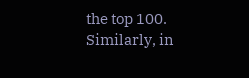the top 100. Similarly, in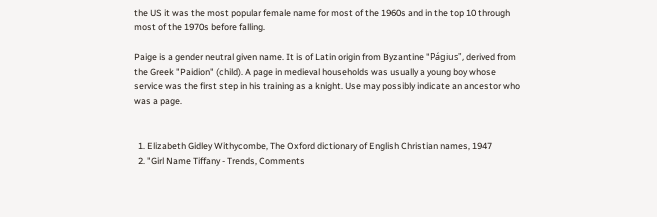the US it was the most popular female name for most of the 1960s and in the top 10 through most of the 1970s before falling.

Paige is a gender neutral given name. It is of Latin origin from Byzantine "Págius", derived from the Greek "Paidion" (child). A page in medieval households was usually a young boy whose service was the first step in his training as a knight. Use may possibly indicate an ancestor who was a page.


  1. Elizabeth Gidley Withycombe, The Oxford dictionary of English Christian names, 1947
  2. "Girl Name Tiffany - Trends, Comments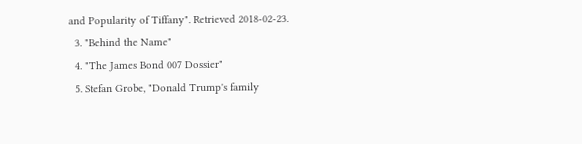and Popularity of Tiffany". Retrieved 2018-02-23.
  3. "Behind the Name"
  4. "The James Bond 007 Dossier"
  5. Stefan Grobe, "Donald Trump's family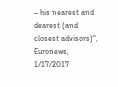– his nearest and dearest (and closest advisors)", Euronews, 1/17/2017